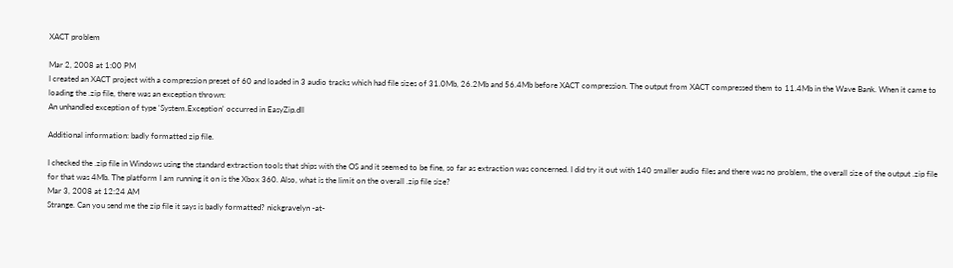XACT problem

Mar 2, 2008 at 1:00 PM
I created an XACT project with a compression preset of 60 and loaded in 3 audio tracks which had file sizes of 31.0Mb, 26.2Mb and 56.4Mb before XACT compression. The output from XACT compressed them to 11.4Mb in the Wave Bank. When it came to loading the .zip file, there was an exception thrown:
An unhandled exception of type 'System.Exception' occurred in EasyZip.dll

Additional information: badly formatted zip file.

I checked the .zip file in Windows using the standard extraction tools that ships with the OS and it seemed to be fine, so far as extraction was concerned. I did try it out with 140 smaller audio files and there was no problem, the overall size of the output .zip file for that was 4Mb. The platform I am running it on is the Xbox 360. Also, what is the limit on the overall .zip file size?
Mar 3, 2008 at 12:24 AM
Strange. Can you send me the zip file it says is badly formatted? nickgravelyn -at-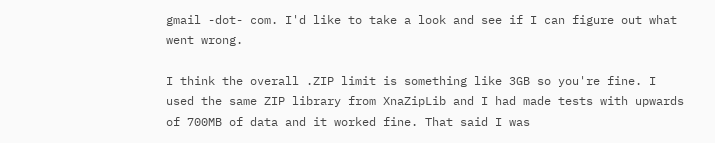gmail -dot- com. I'd like to take a look and see if I can figure out what went wrong.

I think the overall .ZIP limit is something like 3GB so you're fine. I used the same ZIP library from XnaZipLib and I had made tests with upwards of 700MB of data and it worked fine. That said I was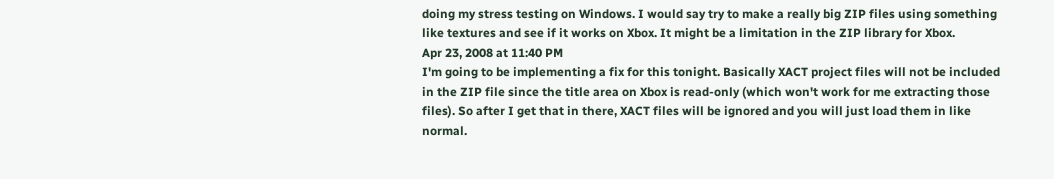doing my stress testing on Windows. I would say try to make a really big ZIP files using something like textures and see if it works on Xbox. It might be a limitation in the ZIP library for Xbox.
Apr 23, 2008 at 11:40 PM
I'm going to be implementing a fix for this tonight. Basically XACT project files will not be included in the ZIP file since the title area on Xbox is read-only (which won't work for me extracting those files). So after I get that in there, XACT files will be ignored and you will just load them in like normal.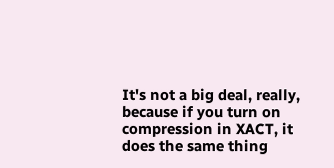It's not a big deal, really, because if you turn on compression in XACT, it does the same thing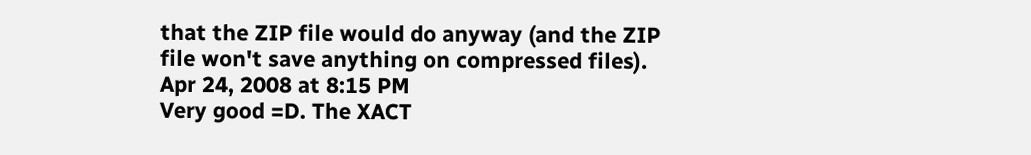that the ZIP file would do anyway (and the ZIP file won't save anything on compressed files).
Apr 24, 2008 at 8:15 PM
Very good =D. The XACT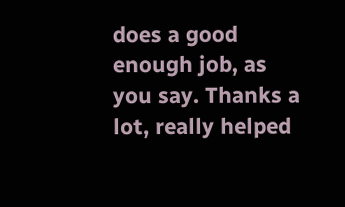does a good enough job, as you say. Thanks a lot, really helped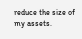reduce the size of my assets.